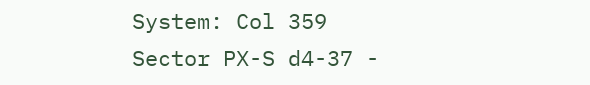System: Col 359 Sector PX-S d4-37 -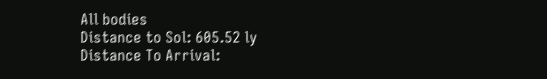All bodies
Distance to Sol: 605.52 ly
Distance To Arrival: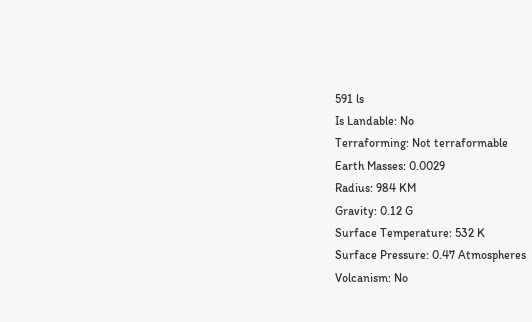591 ls
Is Landable: No
Terraforming: Not terraformable
Earth Masses: 0.0029
Radius: 984 KM
Gravity: 0.12 G
Surface Temperature: 532 K
Surface Pressure: 0.47 Atmospheres
Volcanism: No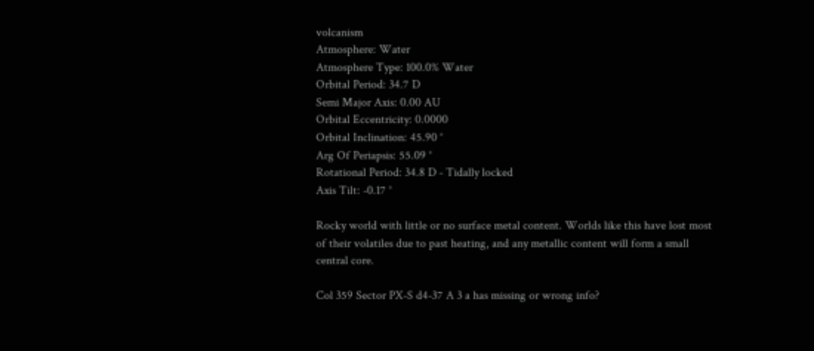volcanism
Atmosphere: Water
Atmosphere Type: 100.0% Water
Orbital Period: 34.7 D
Semi Major Axis: 0.00 AU
Orbital Eccentricity: 0.0000
Orbital Inclination: 45.90 °
Arg Of Periapsis: 55.09 °
Rotational Period: 34.8 D - Tidally locked
Axis Tilt: -0.17 °

Rocky world with little or no surface metal content. Worlds like this have lost most of their volatiles due to past heating, and any metallic content will form a small central core.

Col 359 Sector PX-S d4-37 A 3 a has missing or wrong info?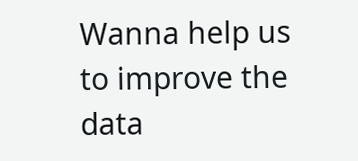Wanna help us to improve the data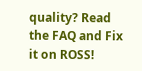quality? Read the FAQ and Fix it on ROSS!